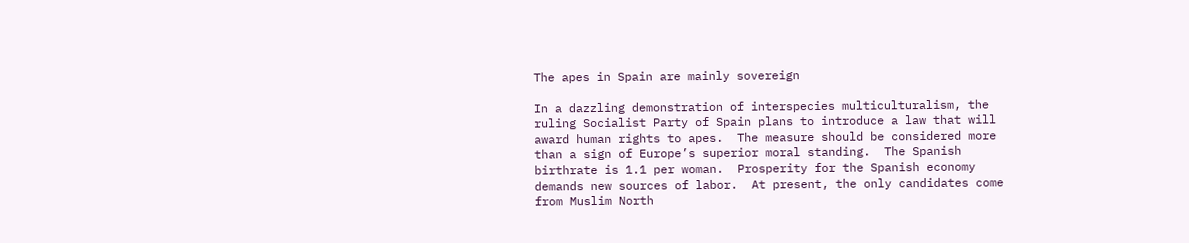The apes in Spain are mainly sovereign

In a dazzling demonstration of interspecies multiculturalism, the ruling Socialist Party of Spain plans to introduce a law that will award human rights to apes.  The measure should be considered more than a sign of Europe’s superior moral standing.  The Spanish birthrate is 1.1 per woman.  Prosperity for the Spanish economy demands new sources of labor.  At present, the only candidates come from Muslim North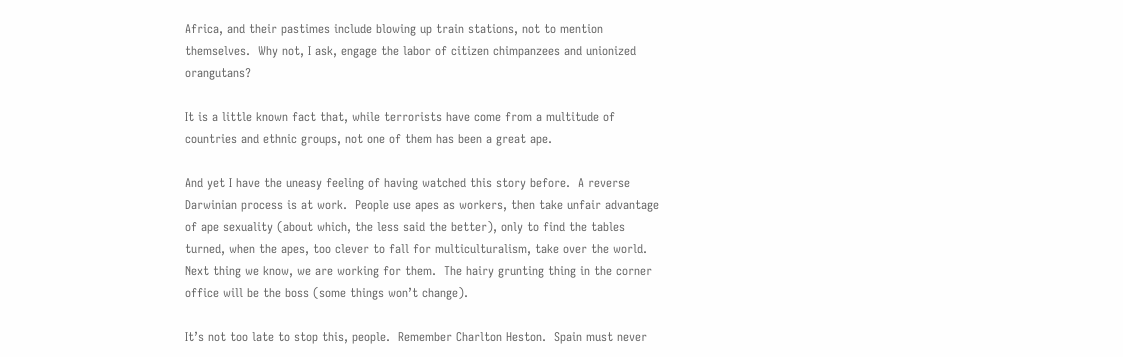Africa, and their pastimes include blowing up train stations, not to mention themselves.  Why not, I ask, engage the labor of citizen chimpanzees and unionized orangutans?

It is a little known fact that, while terrorists have come from a multitude of countries and ethnic groups, not one of them has been a great ape.

And yet I have the uneasy feeling of having watched this story before.  A reverse Darwinian process is at work.  People use apes as workers, then take unfair advantage of ape sexuality (about which, the less said the better), only to find the tables turned, when the apes, too clever to fall for multiculturalism, take over the world.  Next thing we know, we are working for them.  The hairy grunting thing in the corner office will be the boss (some things won’t change).

It’s not too late to stop this, people.  Remember Charlton Heston.  Spain must never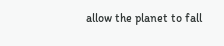allow the planet to fall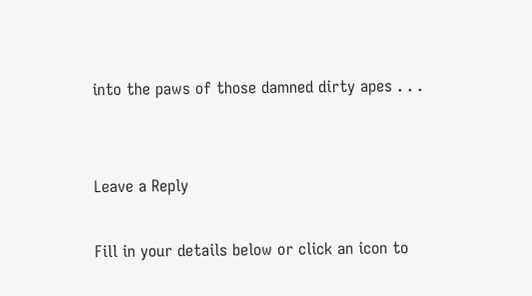into the paws of those damned dirty apes . . .


Leave a Reply

Fill in your details below or click an icon to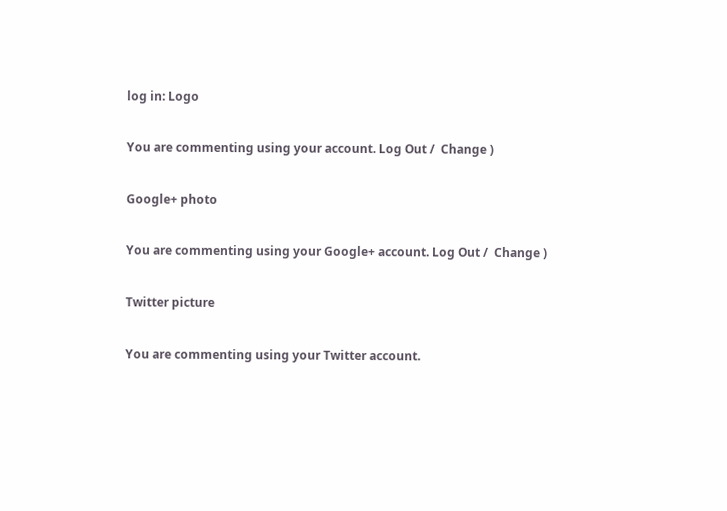log in: Logo

You are commenting using your account. Log Out /  Change )

Google+ photo

You are commenting using your Google+ account. Log Out /  Change )

Twitter picture

You are commenting using your Twitter account.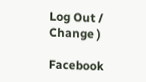Log Out /  Change )

Facebook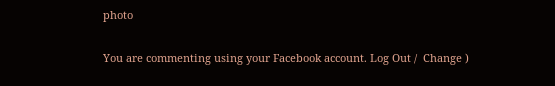photo

You are commenting using your Facebook account. Log Out /  Change )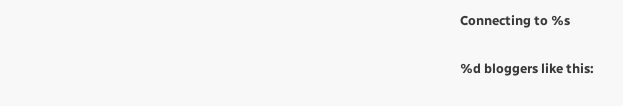Connecting to %s

%d bloggers like this: